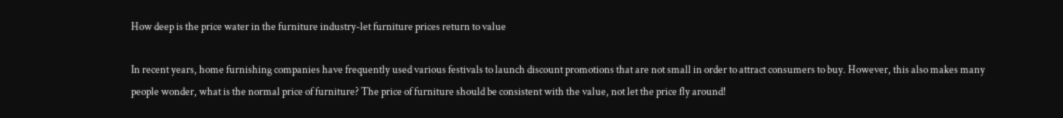How deep is the price water in the furniture industry-let furniture prices return to value

In recent years, home furnishing companies have frequently used various festivals to launch discount promotions that are not small in order to attract consumers to buy. However, this also makes many people wonder, what is the normal price of furniture? The price of furniture should be consistent with the value, not let the price fly around!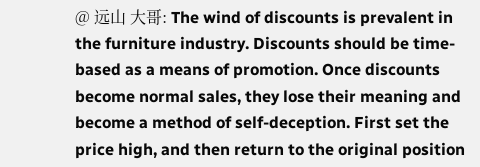@ 远山 大哥: The wind of discounts is prevalent in the furniture industry. Discounts should be time-based as a means of promotion. Once discounts become normal sales, they lose their meaning and become a method of self-deception. First set the price high, and then return to the original position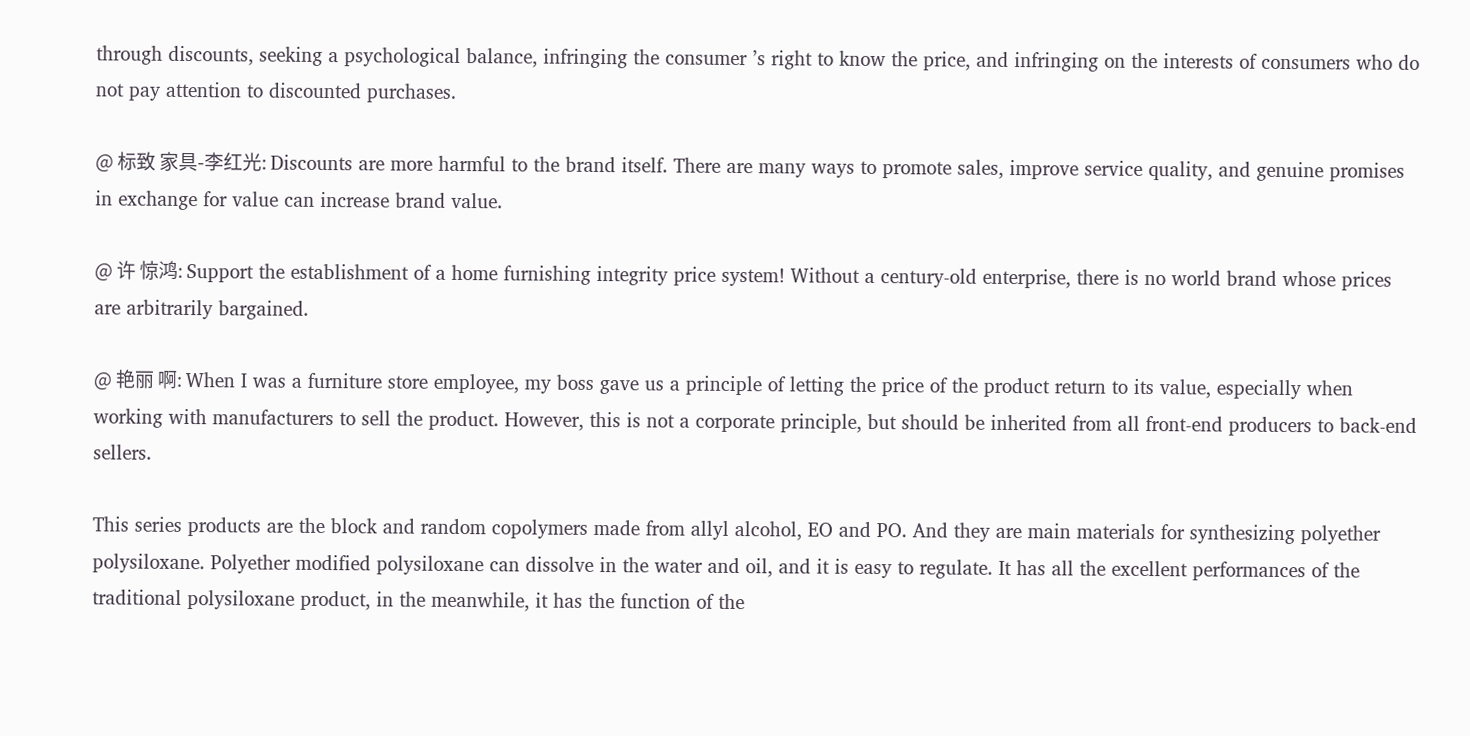through discounts, seeking a psychological balance, infringing the consumer ’s right to know the price, and infringing on the interests of consumers who do not pay attention to discounted purchases.

@ 标致 家具-李红光: Discounts are more harmful to the brand itself. There are many ways to promote sales, improve service quality, and genuine promises in exchange for value can increase brand value.

@ 许 惊鸿: Support the establishment of a home furnishing integrity price system! Without a century-old enterprise, there is no world brand whose prices are arbitrarily bargained.

@ 艳丽 啊: When I was a furniture store employee, my boss gave us a principle of letting the price of the product return to its value, especially when working with manufacturers to sell the product. However, this is not a corporate principle, but should be inherited from all front-end producers to back-end sellers.

This series products are the block and random copolymers made from allyl alcohol, EO and PO. And they are main materials for synthesizing polyether polysiloxane. Polyether modified polysiloxane can dissolve in the water and oil, and it is easy to regulate. It has all the excellent performances of the traditional polysiloxane product, in the meanwhile, it has the function of the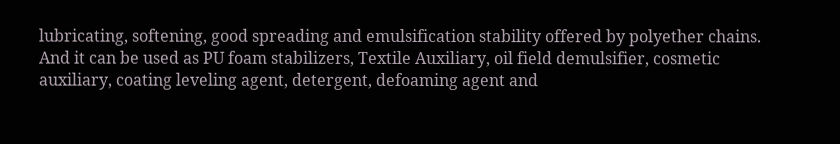lubricating, softening, good spreading and emulsification stability offered by polyether chains. And it can be used as PU foam stabilizers, Textile Auxiliary, oil field demulsifier, cosmetic auxiliary, coating leveling agent, detergent, defoaming agent and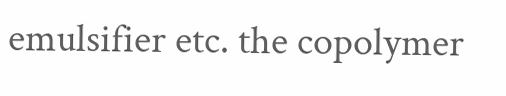emulsifier etc. the copolymer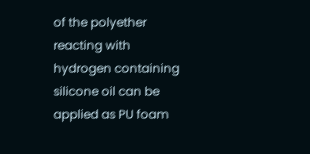of the polyether reacting with hydrogen containing silicone oil can be applied as PU foam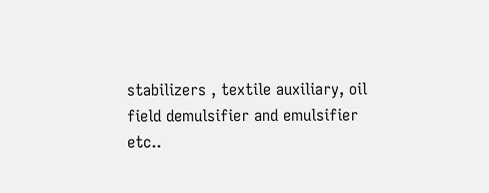stabilizers , textile auxiliary, oil field demulsifier and emulsifier etc..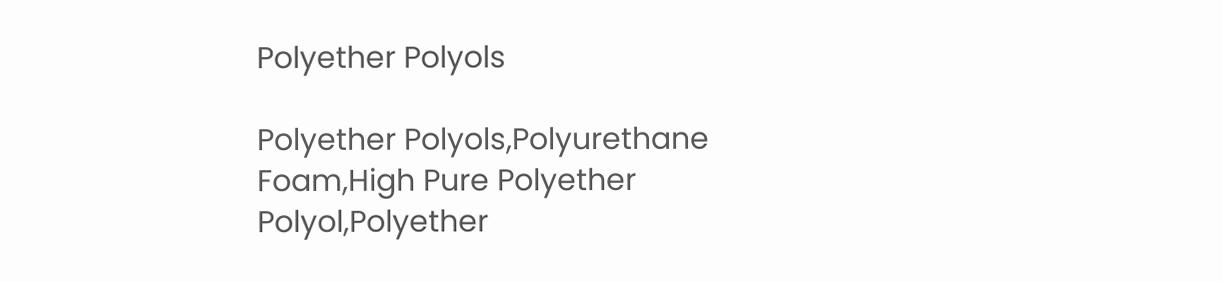Polyether Polyols

Polyether Polyols,Polyurethane Foam,High Pure Polyether Polyol,Polyether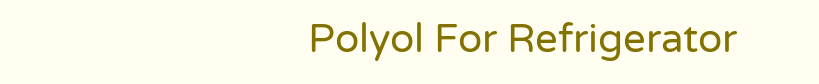Polyol For Refrigerator